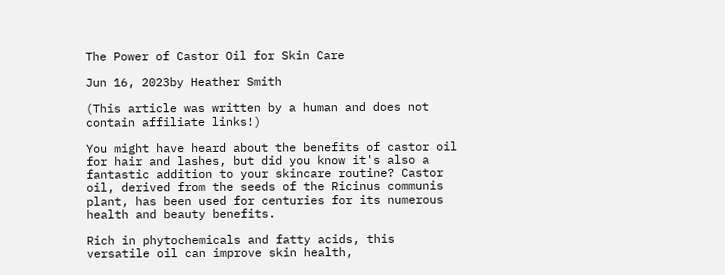The Power of Castor Oil for Skin Care

Jun 16, 2023by Heather Smith

(This article was written by a human and does not contain affiliate links!)

You might have heard about the benefits of castor oil for hair and lashes, but did you know it's also a fantastic addition to your skincare routine? Castor oil, derived from the seeds of the Ricinus communis plant, has been used for centuries for its numerous health and beauty benefits.

Rich in phytochemicals and fatty acids, this versatile oil can improve skin health,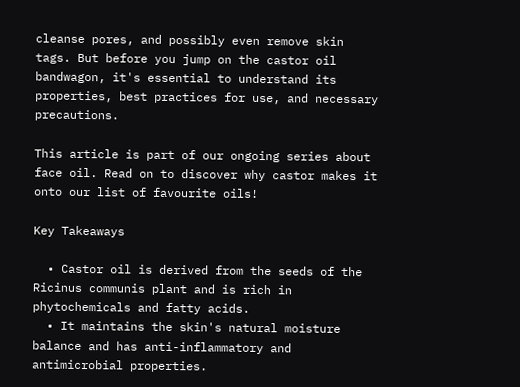cleanse pores, and possibly even remove skin tags. But before you jump on the castor oil bandwagon, it's essential to understand its properties, best practices for use, and necessary precautions.

This article is part of our ongoing series about face oil. Read on to discover why castor makes it onto our list of favourite oils!

Key Takeaways

  • Castor oil is derived from the seeds of the Ricinus communis plant and is rich in phytochemicals and fatty acids.
  • It maintains the skin's natural moisture balance and has anti-inflammatory and antimicrobial properties.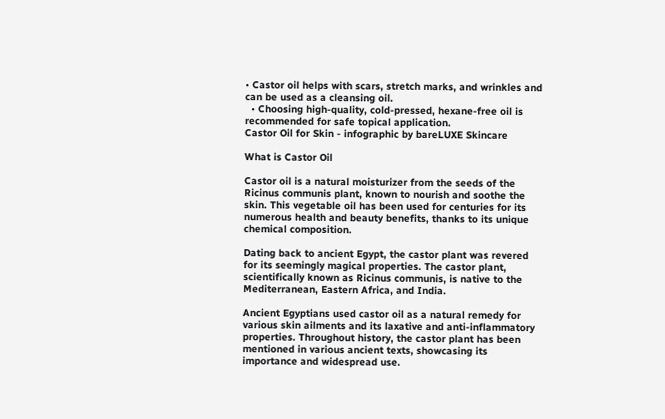• Castor oil helps with scars, stretch marks, and wrinkles and can be used as a cleansing oil.
  • Choosing high-quality, cold-pressed, hexane-free oil is recommended for safe topical application.
Castor Oil for Skin - infographic by bareLUXE Skincare

What is Castor Oil

Castor oil is a natural moisturizer from the seeds of the Ricinus communis plant, known to nourish and soothe the skin. This vegetable oil has been used for centuries for its numerous health and beauty benefits, thanks to its unique chemical composition.

Dating back to ancient Egypt, the castor plant was revered for its seemingly magical properties. The castor plant, scientifically known as Ricinus communis, is native to the Mediterranean, Eastern Africa, and India.

Ancient Egyptians used castor oil as a natural remedy for various skin ailments and its laxative and anti-inflammatory properties. Throughout history, the castor plant has been mentioned in various ancient texts, showcasing its importance and widespread use.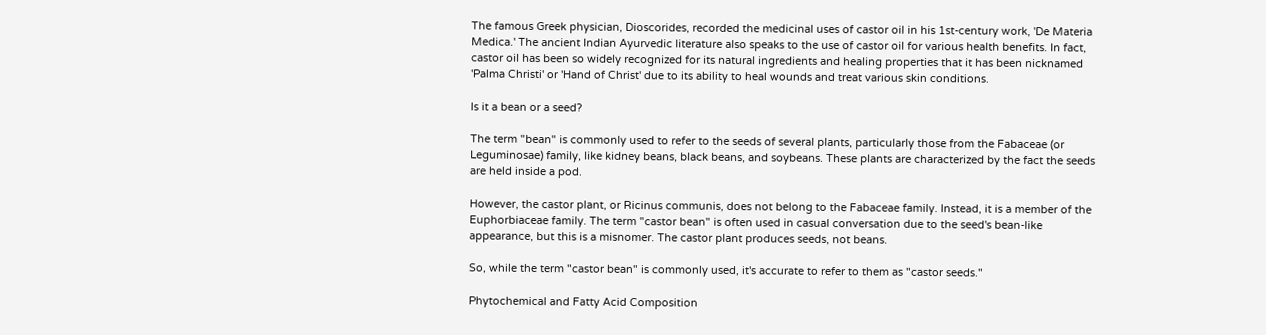The famous Greek physician, Dioscorides, recorded the medicinal uses of castor oil in his 1st-century work, 'De Materia Medica.' The ancient Indian Ayurvedic literature also speaks to the use of castor oil for various health benefits. In fact, castor oil has been so widely recognized for its natural ingredients and healing properties that it has been nicknamed 'Palma Christi' or 'Hand of Christ' due to its ability to heal wounds and treat various skin conditions.

Is it a bean or a seed?

The term "bean" is commonly used to refer to the seeds of several plants, particularly those from the Fabaceae (or Leguminosae) family, like kidney beans, black beans, and soybeans. These plants are characterized by the fact the seeds are held inside a pod.

However, the castor plant, or Ricinus communis, does not belong to the Fabaceae family. Instead, it is a member of the Euphorbiaceae family. The term "castor bean" is often used in casual conversation due to the seed's bean-like appearance, but this is a misnomer. The castor plant produces seeds, not beans.

So, while the term "castor bean" is commonly used, it's accurate to refer to them as "castor seeds."

Phytochemical and Fatty Acid Composition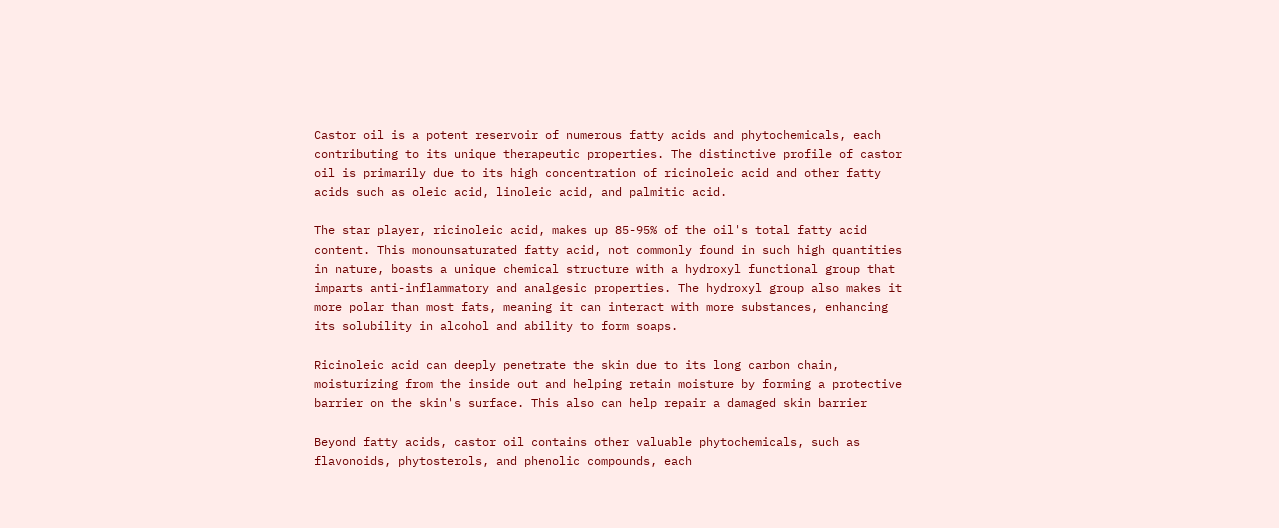Castor oil is a potent reservoir of numerous fatty acids and phytochemicals, each contributing to its unique therapeutic properties. The distinctive profile of castor oil is primarily due to its high concentration of ricinoleic acid and other fatty acids such as oleic acid, linoleic acid, and palmitic acid.

The star player, ricinoleic acid, makes up 85-95% of the oil's total fatty acid content. This monounsaturated fatty acid, not commonly found in such high quantities in nature, boasts a unique chemical structure with a hydroxyl functional group that imparts anti-inflammatory and analgesic properties. The hydroxyl group also makes it more polar than most fats, meaning it can interact with more substances, enhancing its solubility in alcohol and ability to form soaps.

Ricinoleic acid can deeply penetrate the skin due to its long carbon chain, moisturizing from the inside out and helping retain moisture by forming a protective barrier on the skin's surface. This also can help repair a damaged skin barrier

Beyond fatty acids, castor oil contains other valuable phytochemicals, such as flavonoids, phytosterols, and phenolic compounds, each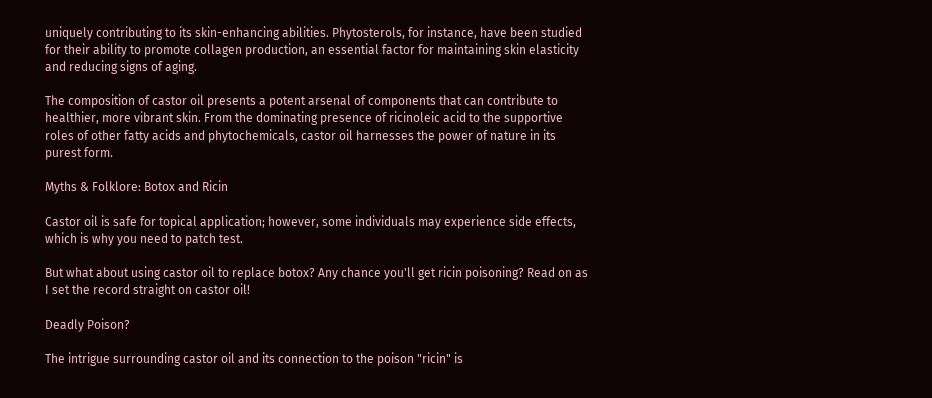uniquely contributing to its skin-enhancing abilities. Phytosterols, for instance, have been studied for their ability to promote collagen production, an essential factor for maintaining skin elasticity and reducing signs of aging.

The composition of castor oil presents a potent arsenal of components that can contribute to healthier, more vibrant skin. From the dominating presence of ricinoleic acid to the supportive roles of other fatty acids and phytochemicals, castor oil harnesses the power of nature in its purest form.

Myths & Folklore: Botox and Ricin

Castor oil is safe for topical application; however, some individuals may experience side effects, which is why you need to patch test.

But what about using castor oil to replace botox? Any chance you'll get ricin poisoning? Read on as I set the record straight on castor oil!

Deadly Poison?

The intrigue surrounding castor oil and its connection to the poison "ricin" is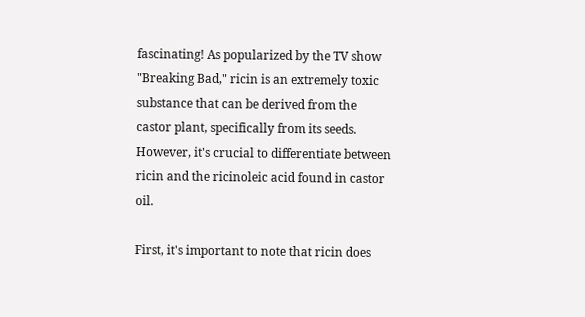fascinating! As popularized by the TV show "Breaking Bad," ricin is an extremely toxic substance that can be derived from the castor plant, specifically from its seeds. However, it's crucial to differentiate between ricin and the ricinoleic acid found in castor oil.

First, it's important to note that ricin does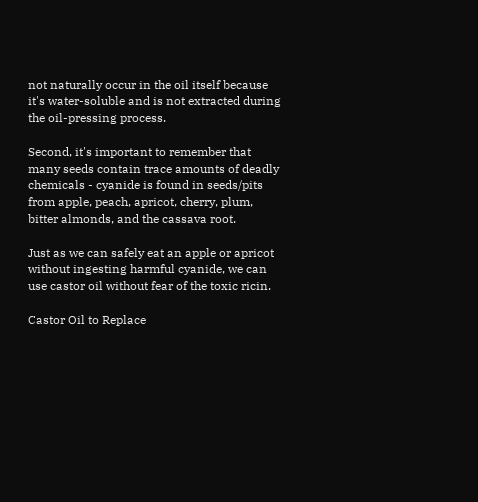not naturally occur in the oil itself because it's water-soluble and is not extracted during the oil-pressing process.

Second, it's important to remember that many seeds contain trace amounts of deadly chemicals - cyanide is found in seeds/pits from apple, peach, apricot, cherry, plum, bitter almonds, and the cassava root.

Just as we can safely eat an apple or apricot without ingesting harmful cyanide, we can use castor oil without fear of the toxic ricin.

Castor Oil to Replace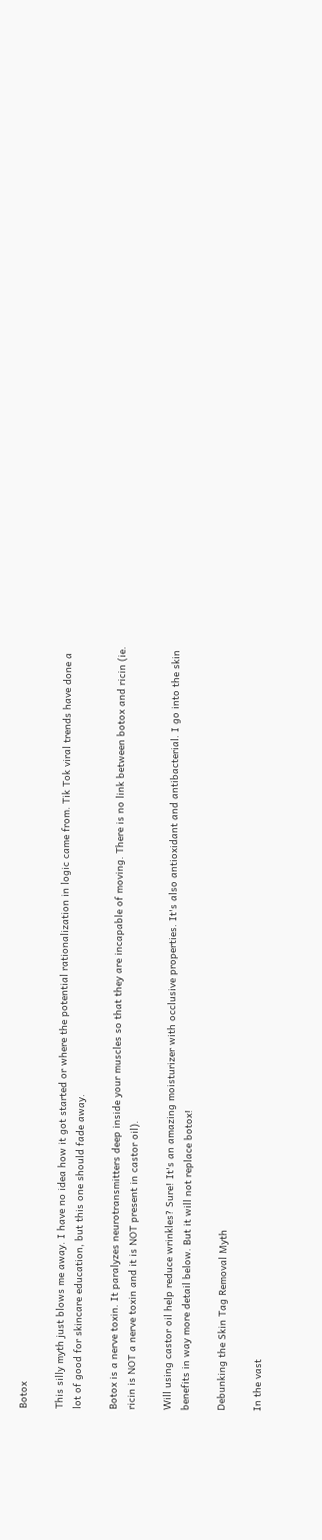Botox

This silly myth just blows me away. I have no idea how it got started or where the potential rationalization in logic came from. Tik Tok viral trends have done a lot of good for skincare education, but this one should fade away.

Botox is a nerve toxin. It paralyzes neurotransmitters deep inside your muscles so that they are incapable of moving. There is no link between botox and ricin (ie. ricin is NOT a nerve toxin and it is NOT present in castor oil).

Will using castor oil help reduce wrinkles? Sure! It's an amazing moisturizer with occlusive properties. It's also antioxidant and antibacterial. I go into the skin benefits in way more detail below. But it will not replace botox!

Debunking the Skin Tag Removal Myth

In the vast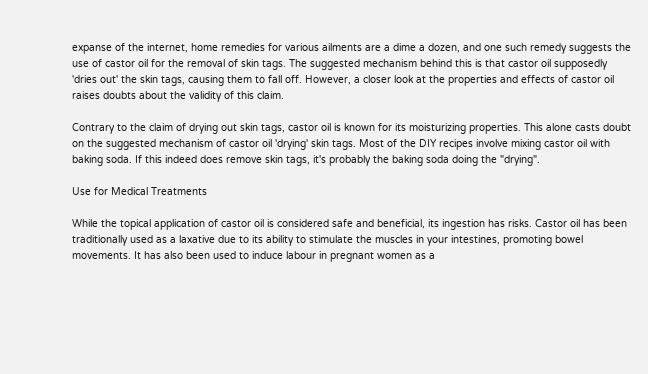expanse of the internet, home remedies for various ailments are a dime a dozen, and one such remedy suggests the use of castor oil for the removal of skin tags. The suggested mechanism behind this is that castor oil supposedly 'dries out' the skin tags, causing them to fall off. However, a closer look at the properties and effects of castor oil raises doubts about the validity of this claim.

Contrary to the claim of drying out skin tags, castor oil is known for its moisturizing properties. This alone casts doubt on the suggested mechanism of castor oil 'drying' skin tags. Most of the DIY recipes involve mixing castor oil with baking soda. If this indeed does remove skin tags, it's probably the baking soda doing the "drying".

Use for Medical Treatments

While the topical application of castor oil is considered safe and beneficial, its ingestion has risks. Castor oil has been traditionally used as a laxative due to its ability to stimulate the muscles in your intestines, promoting bowel movements. It has also been used to induce labour in pregnant women as a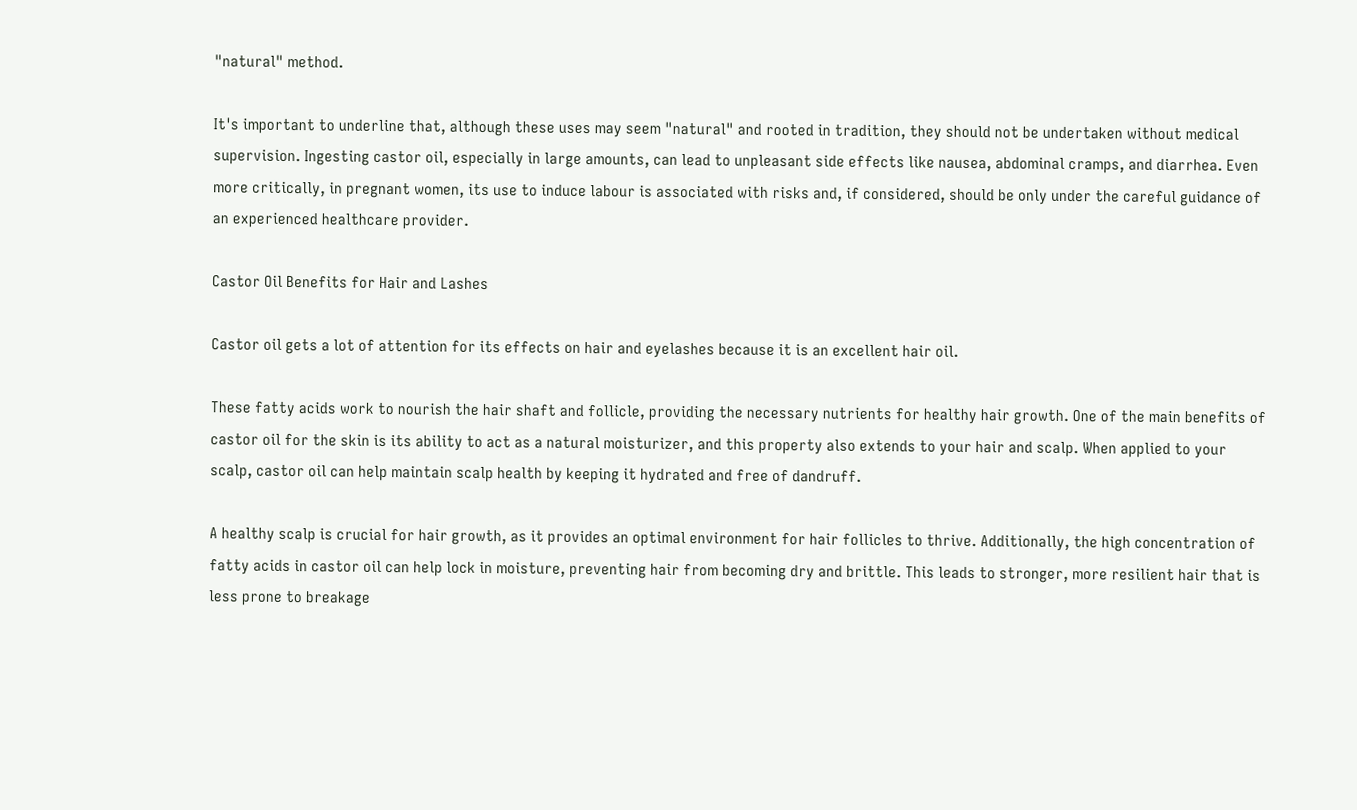"natural" method.

It's important to underline that, although these uses may seem "natural" and rooted in tradition, they should not be undertaken without medical supervision. Ingesting castor oil, especially in large amounts, can lead to unpleasant side effects like nausea, abdominal cramps, and diarrhea. Even more critically, in pregnant women, its use to induce labour is associated with risks and, if considered, should be only under the careful guidance of an experienced healthcare provider.

Castor Oil Benefits for Hair and Lashes

Castor oil gets a lot of attention for its effects on hair and eyelashes because it is an excellent hair oil.

These fatty acids work to nourish the hair shaft and follicle, providing the necessary nutrients for healthy hair growth. One of the main benefits of castor oil for the skin is its ability to act as a natural moisturizer, and this property also extends to your hair and scalp. When applied to your scalp, castor oil can help maintain scalp health by keeping it hydrated and free of dandruff.

A healthy scalp is crucial for hair growth, as it provides an optimal environment for hair follicles to thrive. Additionally, the high concentration of fatty acids in castor oil can help lock in moisture, preventing hair from becoming dry and brittle. This leads to stronger, more resilient hair that is less prone to breakage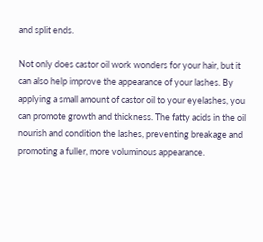and split ends.

Not only does castor oil work wonders for your hair, but it can also help improve the appearance of your lashes. By applying a small amount of castor oil to your eyelashes, you can promote growth and thickness. The fatty acids in the oil nourish and condition the lashes, preventing breakage and promoting a fuller, more voluminous appearance.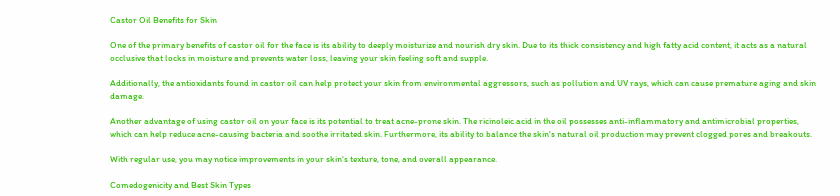Castor Oil Benefits for Skin

One of the primary benefits of castor oil for the face is its ability to deeply moisturize and nourish dry skin. Due to its thick consistency and high fatty acid content, it acts as a natural occlusive that locks in moisture and prevents water loss, leaving your skin feeling soft and supple.

Additionally, the antioxidants found in castor oil can help protect your skin from environmental aggressors, such as pollution and UV rays, which can cause premature aging and skin damage.

Another advantage of using castor oil on your face is its potential to treat acne-prone skin. The ricinoleic acid in the oil possesses anti-inflammatory and antimicrobial properties, which can help reduce acne-causing bacteria and soothe irritated skin. Furthermore, its ability to balance the skin's natural oil production may prevent clogged pores and breakouts.

With regular use, you may notice improvements in your skin's texture, tone, and overall appearance.

Comedogenicity and Best Skin Types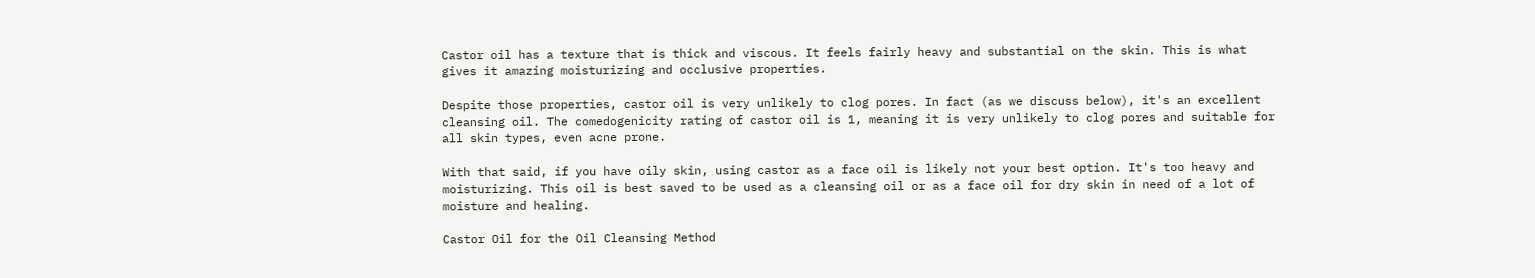Castor oil has a texture that is thick and viscous. It feels fairly heavy and substantial on the skin. This is what gives it amazing moisturizing and occlusive properties.

Despite those properties, castor oil is very unlikely to clog pores. In fact (as we discuss below), it's an excellent cleansing oil. The comedogenicity rating of castor oil is 1, meaning it is very unlikely to clog pores and suitable for all skin types, even acne prone.

With that said, if you have oily skin, using castor as a face oil is likely not your best option. It's too heavy and moisturizing. This oil is best saved to be used as a cleansing oil or as a face oil for dry skin in need of a lot of moisture and healing.

Castor Oil for the Oil Cleansing Method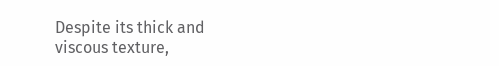Despite its thick and viscous texture,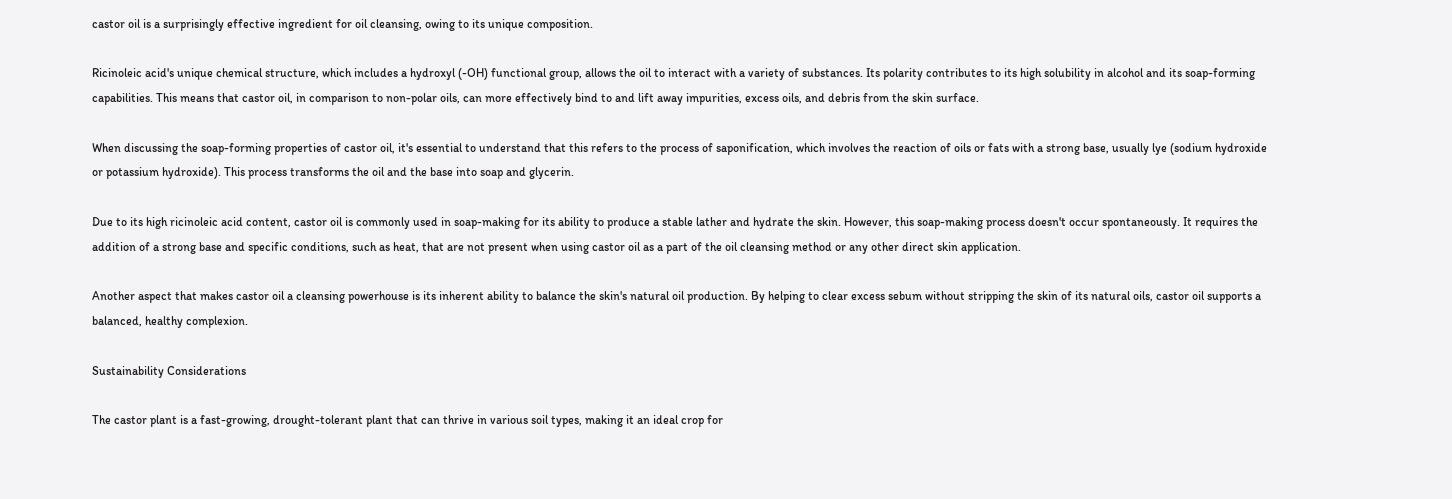castor oil is a surprisingly effective ingredient for oil cleansing, owing to its unique composition.

Ricinoleic acid's unique chemical structure, which includes a hydroxyl (-OH) functional group, allows the oil to interact with a variety of substances. Its polarity contributes to its high solubility in alcohol and its soap-forming capabilities. This means that castor oil, in comparison to non-polar oils, can more effectively bind to and lift away impurities, excess oils, and debris from the skin surface.

When discussing the soap-forming properties of castor oil, it's essential to understand that this refers to the process of saponification, which involves the reaction of oils or fats with a strong base, usually lye (sodium hydroxide or potassium hydroxide). This process transforms the oil and the base into soap and glycerin.

Due to its high ricinoleic acid content, castor oil is commonly used in soap-making for its ability to produce a stable lather and hydrate the skin. However, this soap-making process doesn't occur spontaneously. It requires the addition of a strong base and specific conditions, such as heat, that are not present when using castor oil as a part of the oil cleansing method or any other direct skin application.

Another aspect that makes castor oil a cleansing powerhouse is its inherent ability to balance the skin's natural oil production. By helping to clear excess sebum without stripping the skin of its natural oils, castor oil supports a balanced, healthy complexion.

Sustainability Considerations

The castor plant is a fast-growing, drought-tolerant plant that can thrive in various soil types, making it an ideal crop for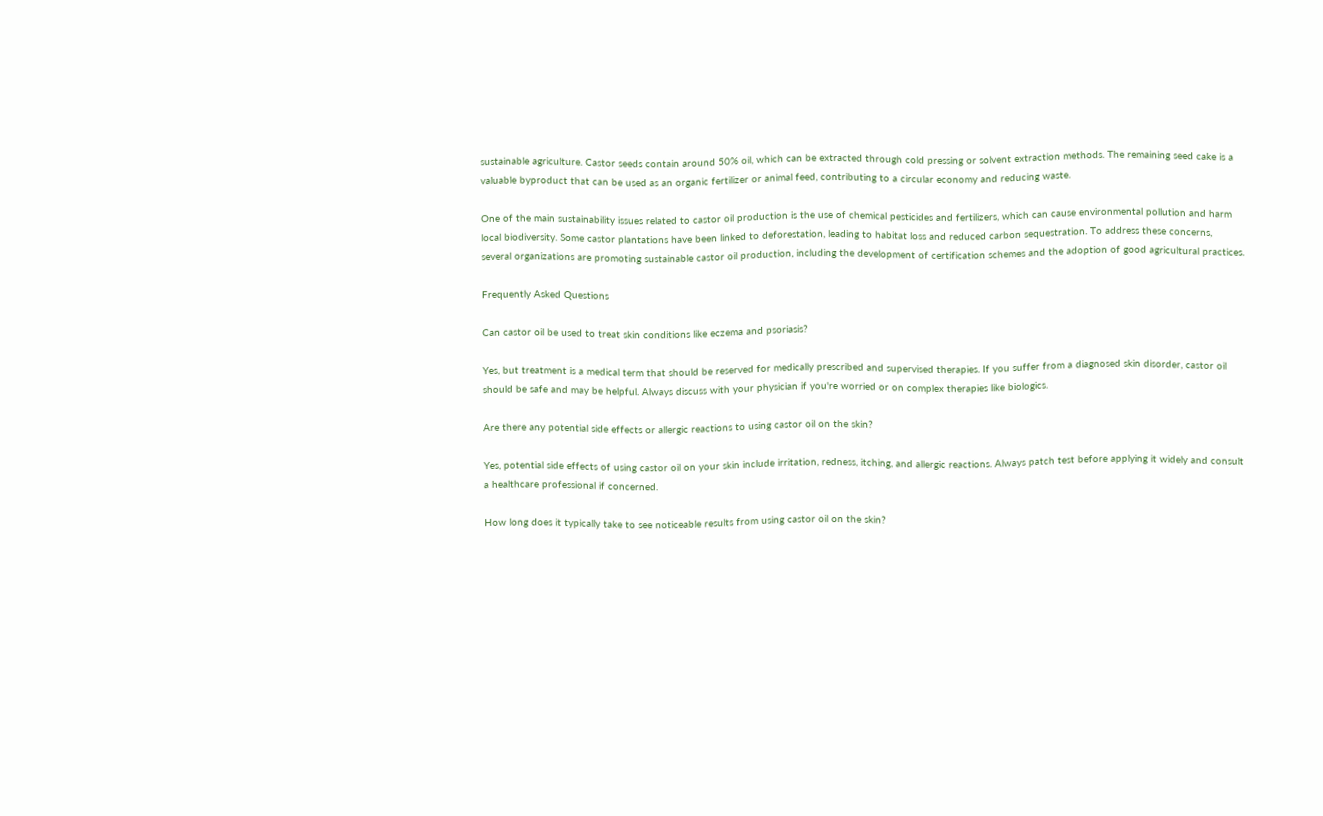sustainable agriculture. Castor seeds contain around 50% oil, which can be extracted through cold pressing or solvent extraction methods. The remaining seed cake is a valuable byproduct that can be used as an organic fertilizer or animal feed, contributing to a circular economy and reducing waste.

One of the main sustainability issues related to castor oil production is the use of chemical pesticides and fertilizers, which can cause environmental pollution and harm local biodiversity. Some castor plantations have been linked to deforestation, leading to habitat loss and reduced carbon sequestration. To address these concerns, several organizations are promoting sustainable castor oil production, including the development of certification schemes and the adoption of good agricultural practices.

Frequently Asked Questions

Can castor oil be used to treat skin conditions like eczema and psoriasis?

Yes, but treatment is a medical term that should be reserved for medically prescribed and supervised therapies. If you suffer from a diagnosed skin disorder, castor oil should be safe and may be helpful. Always discuss with your physician if you're worried or on complex therapies like biologics.

Are there any potential side effects or allergic reactions to using castor oil on the skin?

Yes, potential side effects of using castor oil on your skin include irritation, redness, itching, and allergic reactions. Always patch test before applying it widely and consult a healthcare professional if concerned.

How long does it typically take to see noticeable results from using castor oil on the skin?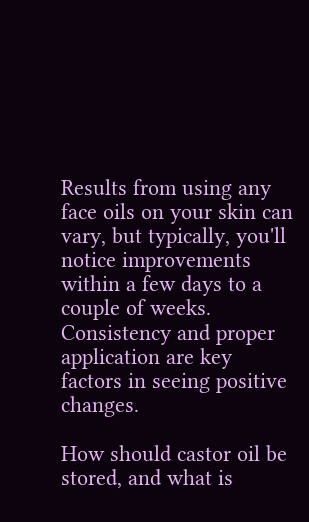Results from using any face oils on your skin can vary, but typically, you'll notice improvements within a few days to a couple of weeks. Consistency and proper application are key factors in seeing positive changes.

How should castor oil be stored, and what is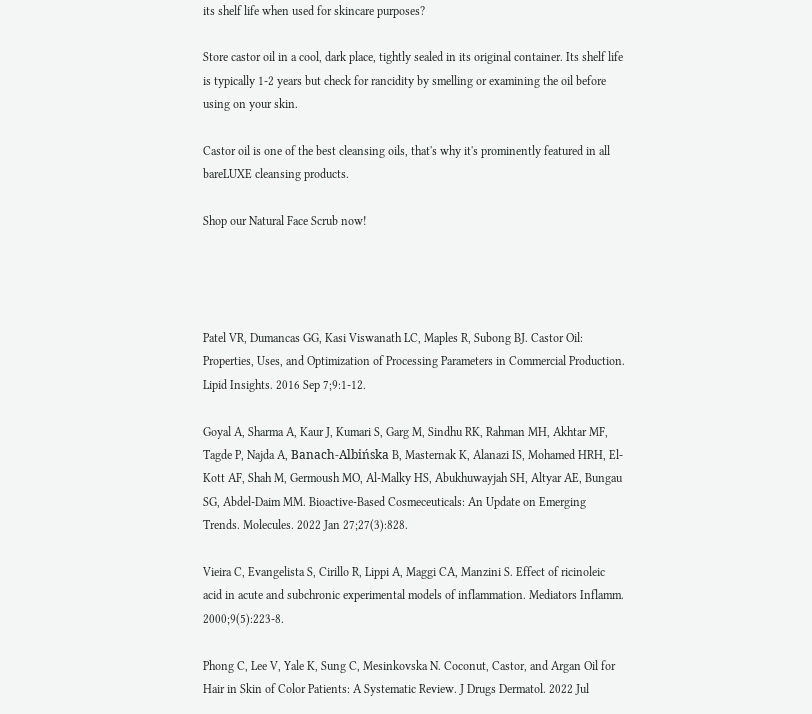its shelf life when used for skincare purposes?

Store castor oil in a cool, dark place, tightly sealed in its original container. Its shelf life is typically 1-2 years but check for rancidity by smelling or examining the oil before using on your skin.

Castor oil is one of the best cleansing oils, that's why it's prominently featured in all bareLUXE cleansing products.

Shop our Natural Face Scrub now!




Patel VR, Dumancas GG, Kasi Viswanath LC, Maples R, Subong BJ. Castor Oil: Properties, Uses, and Optimization of Processing Parameters in Commercial Production. Lipid Insights. 2016 Sep 7;9:1-12.

Goyal A, Sharma A, Kaur J, Kumari S, Garg M, Sindhu RK, Rahman MH, Akhtar MF, Tagde P, Najda A, Banach-Albińska B, Masternak K, Alanazi IS, Mohamed HRH, El-Kott AF, Shah M, Germoush MO, Al-Malky HS, Abukhuwayjah SH, Altyar AE, Bungau SG, Abdel-Daim MM. Bioactive-Based Cosmeceuticals: An Update on Emerging Trends. Molecules. 2022 Jan 27;27(3):828.

Vieira C, Evangelista S, Cirillo R, Lippi A, Maggi CA, Manzini S. Effect of ricinoleic acid in acute and subchronic experimental models of inflammation. Mediators Inflamm. 2000;9(5):223-8.

Phong C, Lee V, Yale K, Sung C, Mesinkovska N. Coconut, Castor, and Argan Oil for Hair in Skin of Color Patients: A Systematic Review. J Drugs Dermatol. 2022 Jul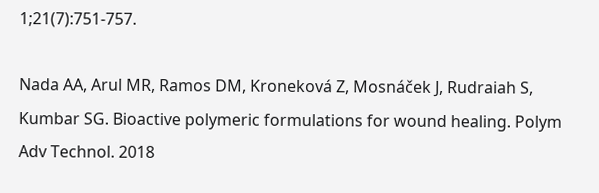1;21(7):751-757.

Nada AA, Arul MR, Ramos DM, Kroneková Z, Mosnáček J, Rudraiah S, Kumbar SG. Bioactive polymeric formulations for wound healing. Polym Adv Technol. 2018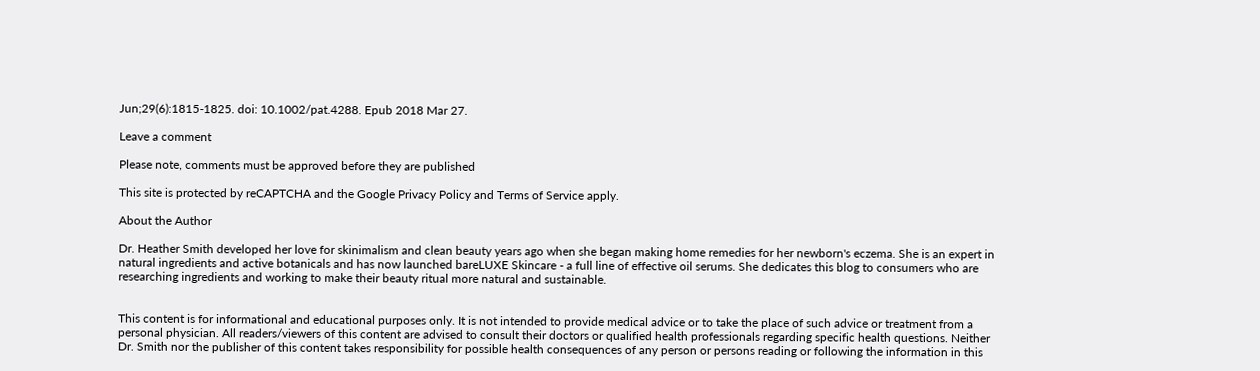Jun;29(6):1815-1825. doi: 10.1002/pat.4288. Epub 2018 Mar 27.

Leave a comment

Please note, comments must be approved before they are published

This site is protected by reCAPTCHA and the Google Privacy Policy and Terms of Service apply.

About the Author

Dr. Heather Smith developed her love for skinimalism and clean beauty years ago when she began making home remedies for her newborn's eczema. She is an expert in natural ingredients and active botanicals and has now launched bareLUXE Skincare - a full line of effective oil serums. She dedicates this blog to consumers who are researching ingredients and working to make their beauty ritual more natural and sustainable.


This content is for informational and educational purposes only. It is not intended to provide medical advice or to take the place of such advice or treatment from a personal physician. All readers/viewers of this content are advised to consult their doctors or qualified health professionals regarding specific health questions. Neither Dr. Smith nor the publisher of this content takes responsibility for possible health consequences of any person or persons reading or following the information in this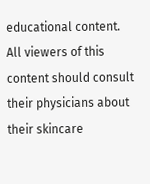educational content. All viewers of this content should consult their physicians about their skincare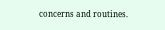concerns and routines.